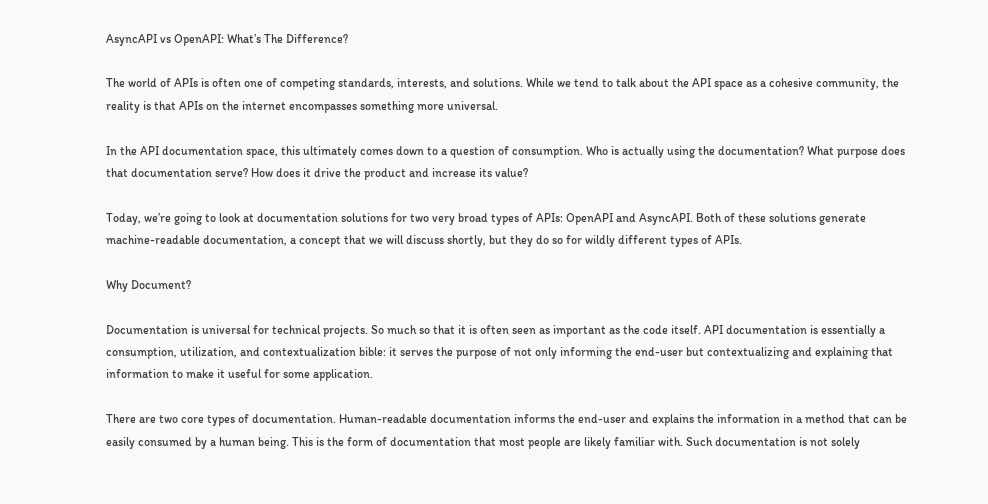AsyncAPI vs OpenAPI: What’s The Difference?

The world of APIs is often one of competing standards, interests, and solutions. While we tend to talk about the API space as a cohesive community, the reality is that APIs on the internet encompasses something more universal.

In the API documentation space, this ultimately comes down to a question of consumption. Who is actually using the documentation? What purpose does that documentation serve? How does it drive the product and increase its value?

Today, we’re going to look at documentation solutions for two very broad types of APIs: OpenAPI and AsyncAPI. Both of these solutions generate machine-readable documentation, a concept that we will discuss shortly, but they do so for wildly different types of APIs.

Why Document?

Documentation is universal for technical projects. So much so that it is often seen as important as the code itself. API documentation is essentially a consumption, utilization, and contextualization bible: it serves the purpose of not only informing the end-user but contextualizing and explaining that information to make it useful for some application.

There are two core types of documentation. Human-readable documentation informs the end-user and explains the information in a method that can be easily consumed by a human being. This is the form of documentation that most people are likely familiar with. Such documentation is not solely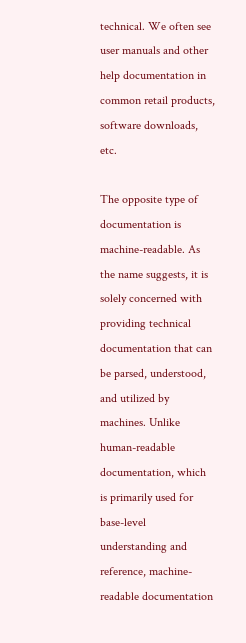technical. We often see user manuals and other help documentation in common retail products, software downloads, etc.

The opposite type of documentation is machine-readable. As the name suggests, it is solely concerned with providing technical documentation that can be parsed, understood, and utilized by machines. Unlike human-readable documentation, which is primarily used for base-level understanding and reference, machine-readable documentation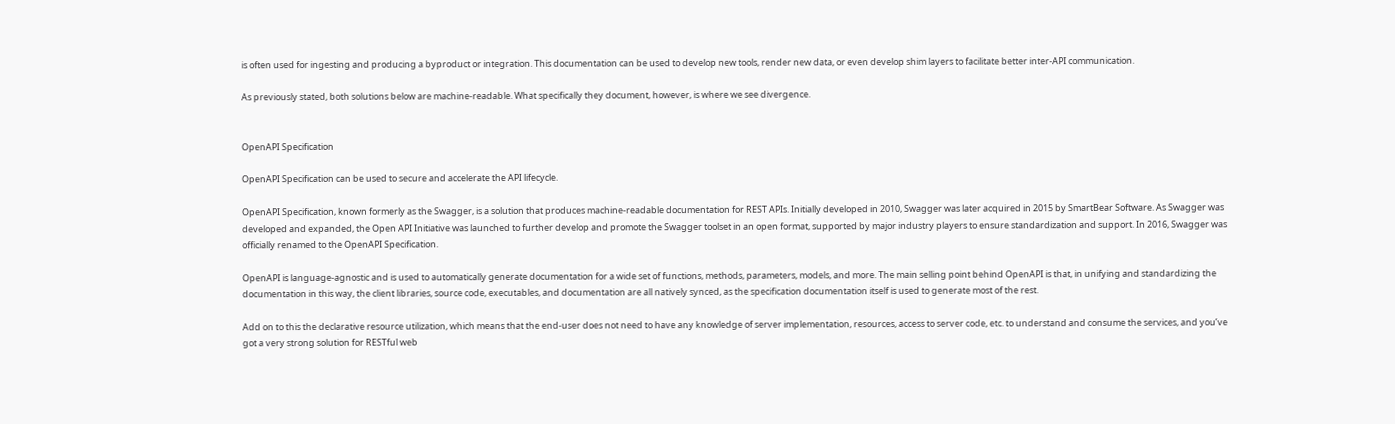is often used for ingesting and producing a byproduct or integration. This documentation can be used to develop new tools, render new data, or even develop shim layers to facilitate better inter-API communication.

As previously stated, both solutions below are machine-readable. What specifically they document, however, is where we see divergence.


OpenAPI Specification

OpenAPI Specification can be used to secure and accelerate the API lifecycle.

OpenAPI Specification, known formerly as the Swagger, is a solution that produces machine-readable documentation for REST APIs. Initially developed in 2010, Swagger was later acquired in 2015 by SmartBear Software. As Swagger was developed and expanded, the Open API Initiative was launched to further develop and promote the Swagger toolset in an open format, supported by major industry players to ensure standardization and support. In 2016, Swagger was officially renamed to the OpenAPI Specification.

OpenAPI is language-agnostic and is used to automatically generate documentation for a wide set of functions, methods, parameters, models, and more. The main selling point behind OpenAPI is that, in unifying and standardizing the documentation in this way, the client libraries, source code, executables, and documentation are all natively synced, as the specification documentation itself is used to generate most of the rest.

Add on to this the declarative resource utilization, which means that the end-user does not need to have any knowledge of server implementation, resources, access to server code, etc. to understand and consume the services, and you’ve got a very strong solution for RESTful web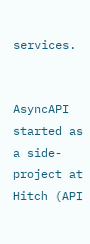services.


AsyncAPI started as a side-project at Hitch (API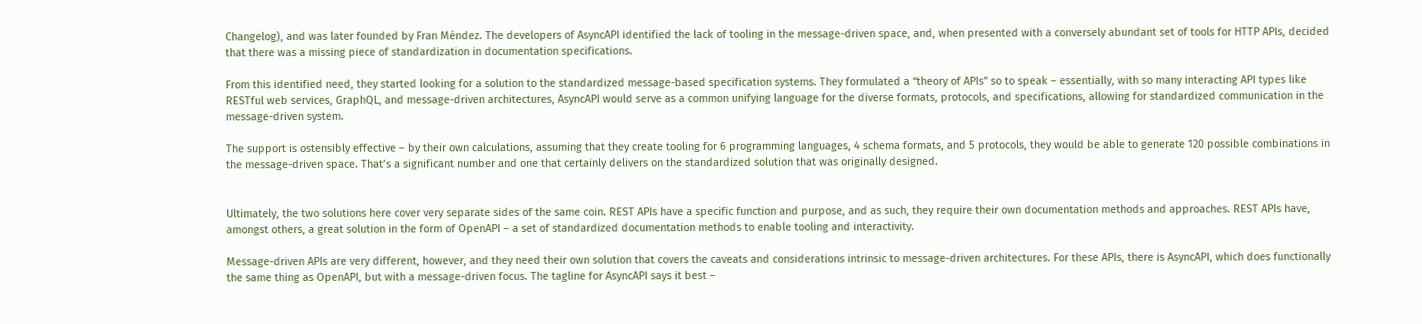Changelog), and was later founded by Fran Méndez. The developers of AsyncAPI identified the lack of tooling in the message-driven space, and, when presented with a conversely abundant set of tools for HTTP APIs, decided that there was a missing piece of standardization in documentation specifications.

From this identified need, they started looking for a solution to the standardized message-based specification systems. They formulated a “theory of APIs” so to speak – essentially, with so many interacting API types like RESTful web services, GraphQL, and message-driven architectures, AsyncAPI would serve as a common unifying language for the diverse formats, protocols, and specifications, allowing for standardized communication in the message-driven system.

The support is ostensibly effective – by their own calculations, assuming that they create tooling for 6 programming languages, 4 schema formats, and 5 protocols, they would be able to generate 120 possible combinations in the message-driven space. That’s a significant number and one that certainly delivers on the standardized solution that was originally designed.


Ultimately, the two solutions here cover very separate sides of the same coin. REST APIs have a specific function and purpose, and as such, they require their own documentation methods and approaches. REST APIs have, amongst others, a great solution in the form of OpenAPI – a set of standardized documentation methods to enable tooling and interactivity.

Message-driven APIs are very different, however, and they need their own solution that covers the caveats and considerations intrinsic to message-driven architectures. For these APIs, there is AsyncAPI, which does functionally the same thing as OpenAPI, but with a message-driven focus. The tagline for AsyncAPI says it best –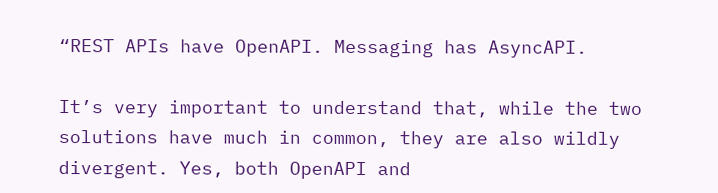“REST APIs have OpenAPI. Messaging has AsyncAPI.

It’s very important to understand that, while the two solutions have much in common, they are also wildly divergent. Yes, both OpenAPI and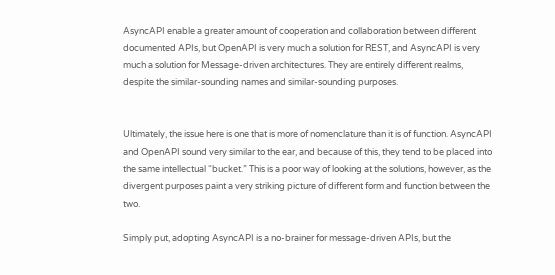AsyncAPI enable a greater amount of cooperation and collaboration between different documented APIs, but OpenAPI is very much a solution for REST, and AsyncAPI is very much a solution for Message-driven architectures. They are entirely different realms, despite the similar-sounding names and similar-sounding purposes.


Ultimately, the issue here is one that is more of nomenclature than it is of function. AsyncAPI and OpenAPI sound very similar to the ear, and because of this, they tend to be placed into the same intellectual “bucket.” This is a poor way of looking at the solutions, however, as the divergent purposes paint a very striking picture of different form and function between the two.

Simply put, adopting AsyncAPI is a no-brainer for message-driven APIs, but the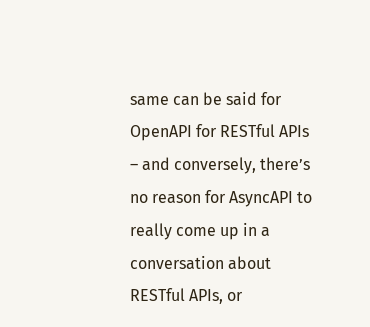same can be said for OpenAPI for RESTful APIs – and conversely, there’s no reason for AsyncAPI to really come up in a conversation about RESTful APIs, or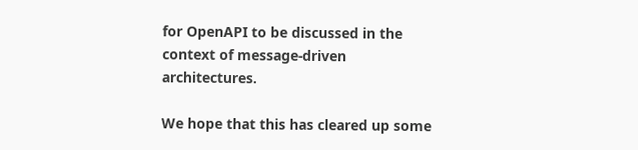for OpenAPI to be discussed in the context of message-driven architectures.

We hope that this has cleared up some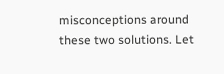misconceptions around these two solutions. Let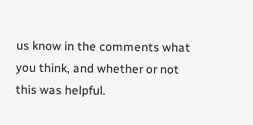us know in the comments what you think, and whether or not this was helpful.